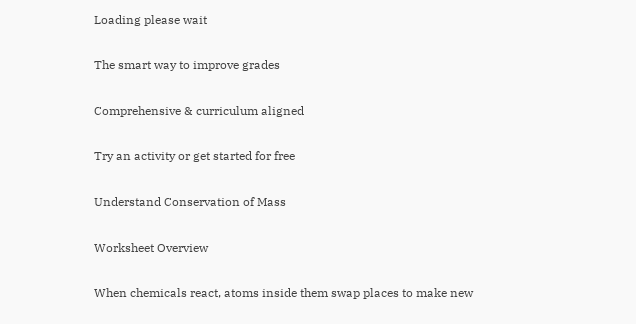Loading please wait

The smart way to improve grades

Comprehensive & curriculum aligned

Try an activity or get started for free

Understand Conservation of Mass

Worksheet Overview

When chemicals react, atoms inside them swap places to make new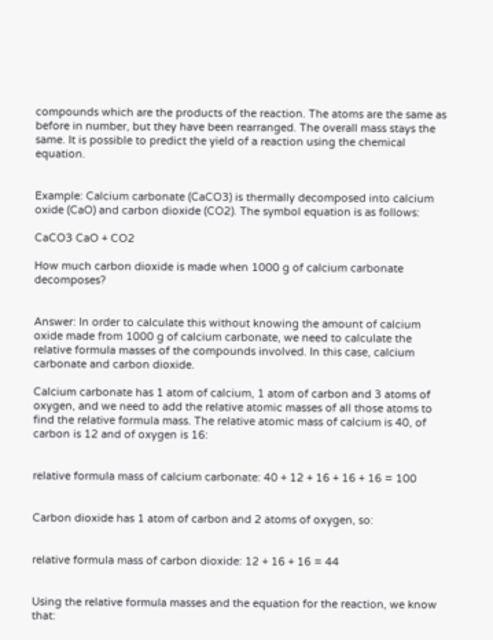compounds which are the products of the reaction. The atoms are the same as before in number, but they have been rearranged. The overall mass stays the same. It is possible to predict the yield of a reaction using the chemical equation.


Example: Calcium carbonate (CaCO3) is thermally decomposed into calcium oxide (CaO) and carbon dioxide (CO2). The symbol equation is as follows:

CaCO3 CaO + CO2

How much carbon dioxide is made when 1000 g of calcium carbonate decomposes?


Answer: In order to calculate this without knowing the amount of calcium oxide made from 1000 g of calcium carbonate, we need to calculate the relative formula masses of the compounds involved. In this case, calcium carbonate and carbon dioxide.

Calcium carbonate has 1 atom of calcium, 1 atom of carbon and 3 atoms of oxygen, and we need to add the relative atomic masses of all those atoms to find the relative formula mass. The relative atomic mass of calcium is 40, of carbon is 12 and of oxygen is 16:


relative formula mass of calcium carbonate: 40 + 12 + 16 + 16 + 16 = 100


Carbon dioxide has 1 atom of carbon and 2 atoms of oxygen, so:


relative formula mass of carbon dioxide: 12 + 16 + 16 = 44


Using the relative formula masses and the equation for the reaction, we know that: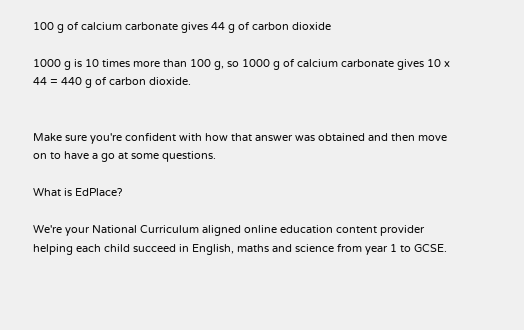100 g of calcium carbonate gives 44 g of carbon dioxide

1000 g is 10 times more than 100 g, so 1000 g of calcium carbonate gives 10 x 44 = 440 g of carbon dioxide.


Make sure you're confident with how that answer was obtained and then move on to have a go at some questions.

What is EdPlace?

We're your National Curriculum aligned online education content provider helping each child succeed in English, maths and science from year 1 to GCSE.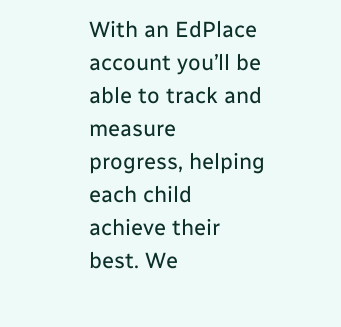With an EdPlace account you’ll be able to track and measure progress, helping each child achieve their best. We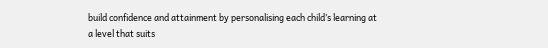build confidence and attainment by personalising each child’s learning at a level that suits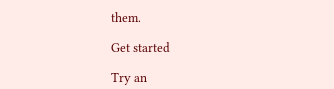them.

Get started

Try an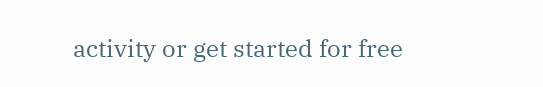activity or get started for free